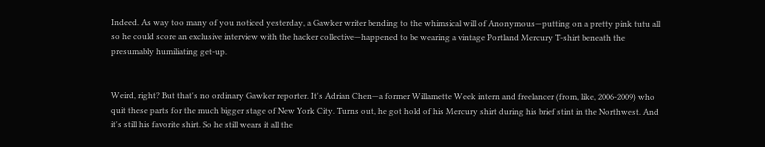Indeed. As way too many of you noticed yesterday, a Gawker writer bending to the whimsical will of Anonymous—putting on a pretty pink tutu all so he could score an exclusive interview with the hacker collective—happened to be wearing a vintage Portland Mercury T-shirt beneath the presumably humiliating get-up.


Weird, right? But that's no ordinary Gawker reporter. It's Adrian Chen—a former Willamette Week intern and freelancer (from, like, 2006-2009) who quit these parts for the much bigger stage of New York City. Turns out, he got hold of his Mercury shirt during his brief stint in the Northwest. And it's still his favorite shirt. So he still wears it all the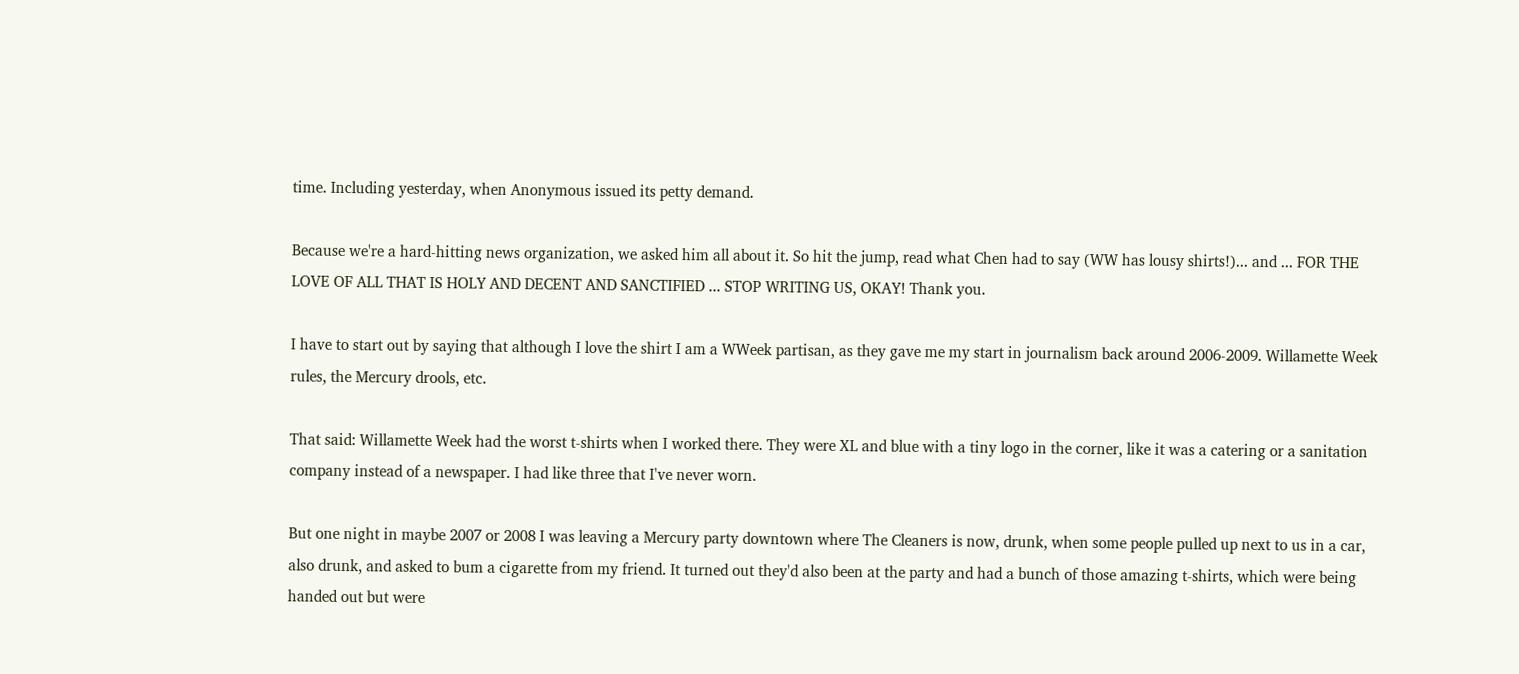time. Including yesterday, when Anonymous issued its petty demand.

Because we're a hard-hitting news organization, we asked him all about it. So hit the jump, read what Chen had to say (WW has lousy shirts!)... and ... FOR THE LOVE OF ALL THAT IS HOLY AND DECENT AND SANCTIFIED ... STOP WRITING US, OKAY! Thank you.

I have to start out by saying that although I love the shirt I am a WWeek partisan, as they gave me my start in journalism back around 2006-2009. Willamette Week rules, the Mercury drools, etc.

That said: Willamette Week had the worst t-shirts when I worked there. They were XL and blue with a tiny logo in the corner, like it was a catering or a sanitation company instead of a newspaper. I had like three that I've never worn.

But one night in maybe 2007 or 2008 I was leaving a Mercury party downtown where The Cleaners is now, drunk, when some people pulled up next to us in a car, also drunk, and asked to bum a cigarette from my friend. It turned out they'd also been at the party and had a bunch of those amazing t-shirts, which were being handed out but were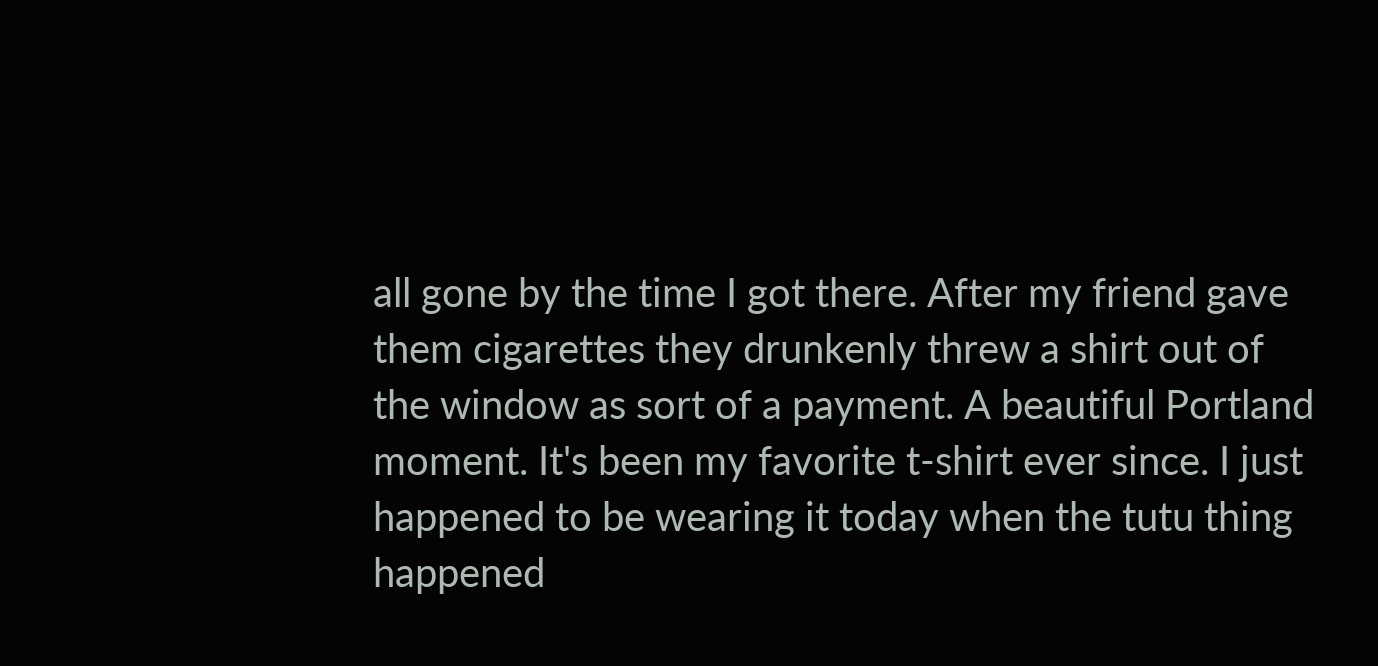all gone by the time I got there. After my friend gave them cigarettes they drunkenly threw a shirt out of the window as sort of a payment. A beautiful Portland moment. It's been my favorite t-shirt ever since. I just happened to be wearing it today when the tutu thing happened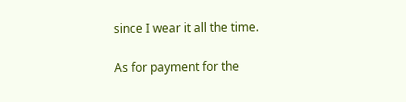since I wear it all the time.

As for payment for the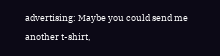advertising: Maybe you could send me another t-shirt,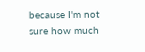because I'm not sure how much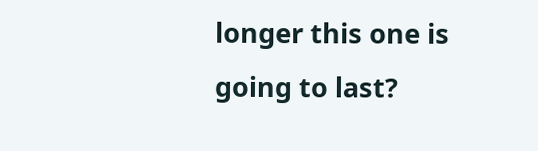longer this one is going to last?